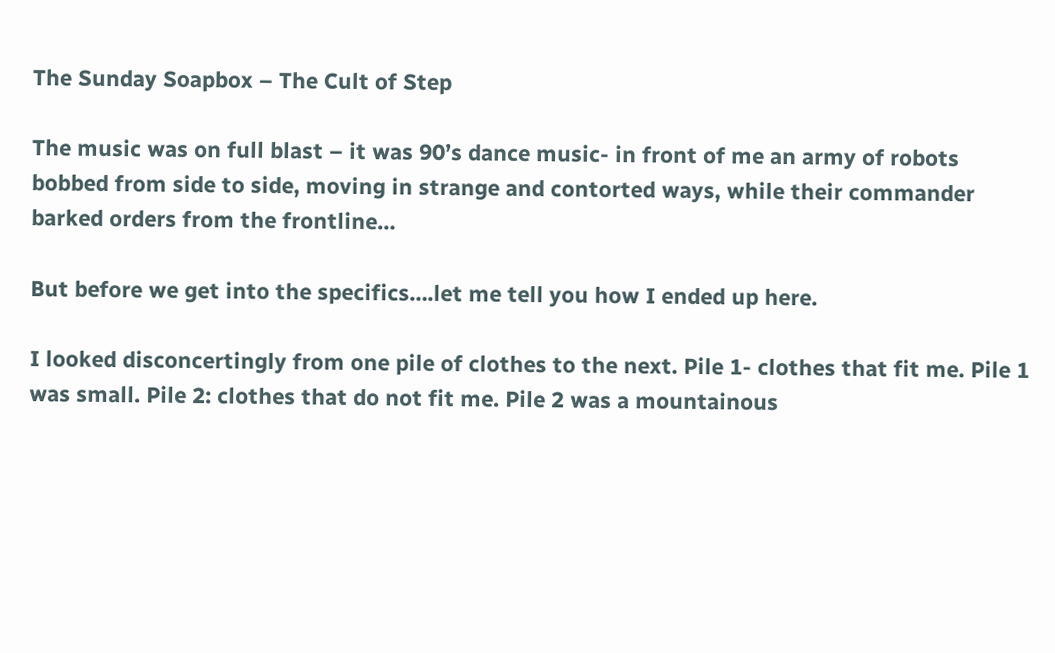The Sunday Soapbox – The Cult of Step

The music was on full blast – it was 90’s dance music- in front of me an army of robots bobbed from side to side, moving in strange and contorted ways, while their commander barked orders from the frontline…

But before we get into the specifics….let me tell you how I ended up here.

I looked disconcertingly from one pile of clothes to the next. Pile 1- clothes that fit me. Pile 1 was small. Pile 2: clothes that do not fit me. Pile 2 was a mountainous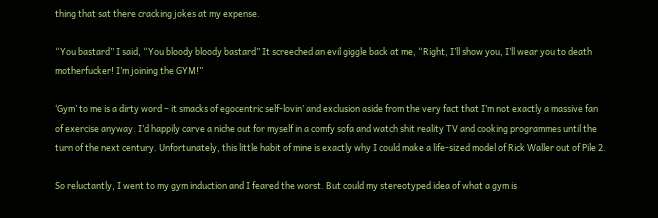thing that sat there cracking jokes at my expense.

“You bastard” I said, “You bloody bloody bastard” It screeched an evil giggle back at me, “Right, I’ll show you, I’ll wear you to death motherfucker! I’m joining the GYM!”

‘Gym’ to me is a dirty word – it smacks of egocentric self-lovin’ and exclusion aside from the very fact that I’m not exactly a massive fan of exercise anyway. I’d happily carve a niche out for myself in a comfy sofa and watch shit reality TV and cooking programmes until the turn of the next century. Unfortunately, this little habit of mine is exactly why I could make a life-sized model of Rick Waller out of Pile 2.

So reluctantly, I went to my gym induction and I feared the worst. But could my stereotyped idea of what a gym is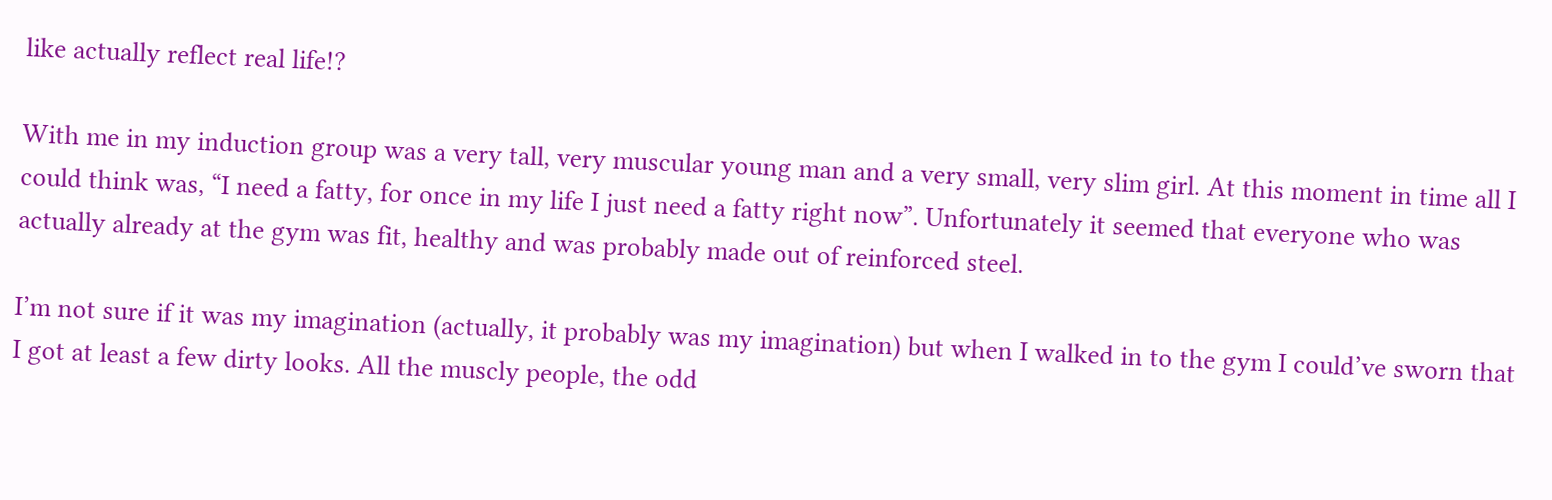like actually reflect real life!?

With me in my induction group was a very tall, very muscular young man and a very small, very slim girl. At this moment in time all I could think was, “I need a fatty, for once in my life I just need a fatty right now”. Unfortunately it seemed that everyone who was actually already at the gym was fit, healthy and was probably made out of reinforced steel.

I’m not sure if it was my imagination (actually, it probably was my imagination) but when I walked in to the gym I could’ve sworn that I got at least a few dirty looks. All the muscly people, the odd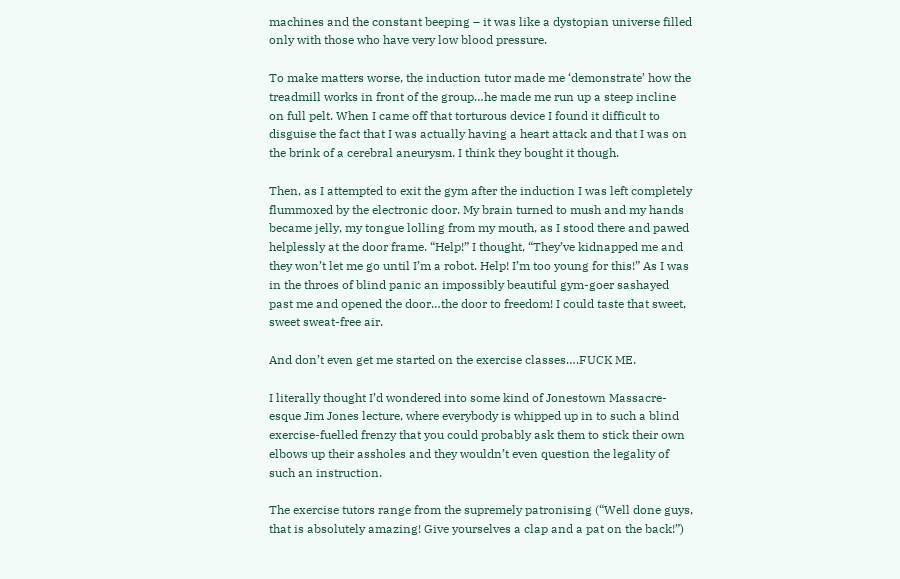machines and the constant beeping – it was like a dystopian universe filled only with those who have very low blood pressure.

To make matters worse, the induction tutor made me ‘demonstrate’ how the treadmill works in front of the group…he made me run up a steep incline on full pelt. When I came off that torturous device I found it difficult to disguise the fact that I was actually having a heart attack and that I was on the brink of a cerebral aneurysm. I think they bought it though.

Then, as I attempted to exit the gym after the induction I was left completely flummoxed by the electronic door. My brain turned to mush and my hands became jelly, my tongue lolling from my mouth, as I stood there and pawed helplessly at the door frame. “Help!” I thought, “They’ve kidnapped me and they won’t let me go until I’m a robot. Help! I’m too young for this!” As I was in the throes of blind panic an impossibly beautiful gym-goer sashayed past me and opened the door…the door to freedom! I could taste that sweet, sweet sweat-free air.

And don’t even get me started on the exercise classes….FUCK ME.

I literally thought I’d wondered into some kind of Jonestown Massacre-esque Jim Jones lecture, where everybody is whipped up in to such a blind exercise-fuelled frenzy that you could probably ask them to stick their own elbows up their assholes and they wouldn’t even question the legality of such an instruction.

The exercise tutors range from the supremely patronising (“Well done guys, that is absolutely amazing! Give yourselves a clap and a pat on the back!”)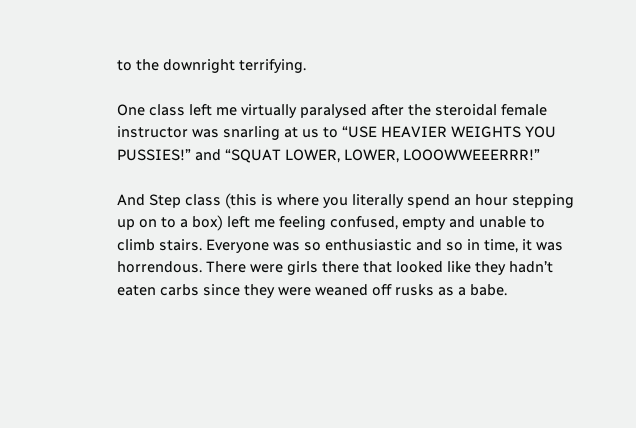to the downright terrifying.

One class left me virtually paralysed after the steroidal female instructor was snarling at us to “USE HEAVIER WEIGHTS YOU PUSSIES!” and “SQUAT LOWER, LOWER, LOOOWWEEERRR!”

And Step class (this is where you literally spend an hour stepping up on to a box) left me feeling confused, empty and unable to climb stairs. Everyone was so enthusiastic and so in time, it was horrendous. There were girls there that looked like they hadn’t eaten carbs since they were weaned off rusks as a babe.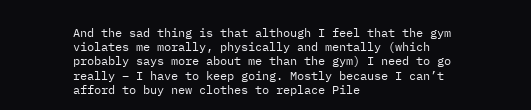And the sad thing is that although I feel that the gym violates me morally, physically and mentally (which probably says more about me than the gym) I need to go really – I have to keep going. Mostly because I can’t afford to buy new clothes to replace Pile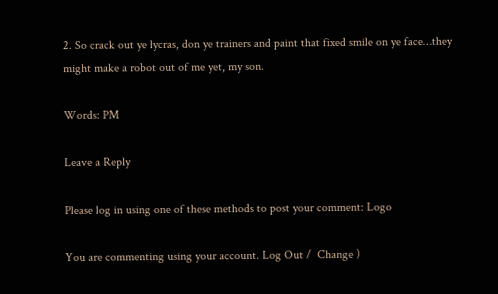2. So crack out ye lycras, don ye trainers and paint that fixed smile on ye face…they might make a robot out of me yet, my son.

Words: PM

Leave a Reply

Please log in using one of these methods to post your comment: Logo

You are commenting using your account. Log Out /  Change )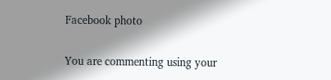Facebook photo

You are commenting using your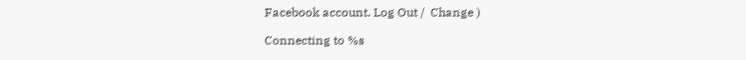Facebook account. Log Out /  Change )

Connecting to %s